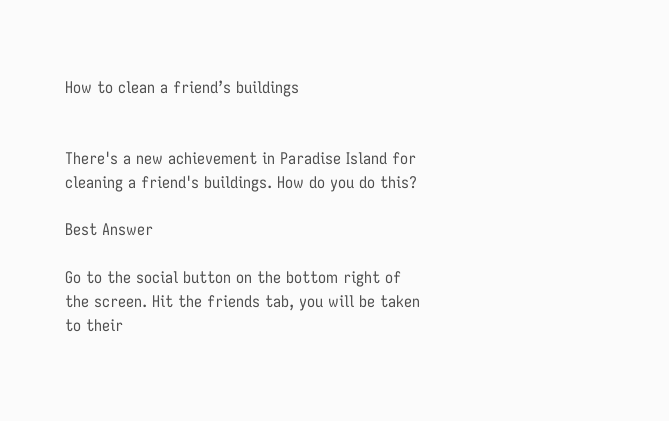How to clean a friend’s buildings


There's a new achievement in Paradise Island for cleaning a friend's buildings. How do you do this?

Best Answer

Go to the social button on the bottom right of the screen. Hit the friends tab, you will be taken to their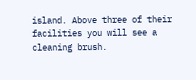island. Above three of their facilities you will see a cleaning brush.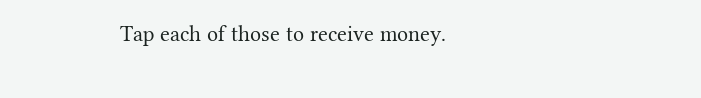Tap each of those to receive money.